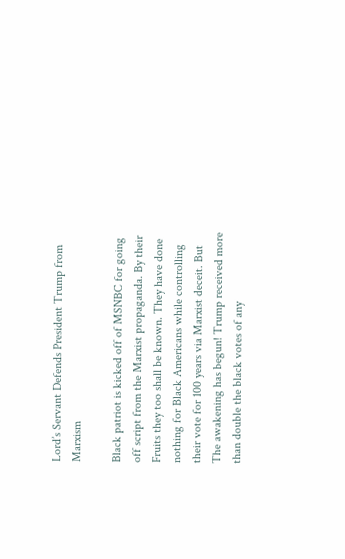Lord’s Servant Defends President Trump from Marxism

Black patriot is kicked off of MSNBC for going off script from the Marxist propaganda. By their Fruits they too shall be known. They have done nothing for Black Americans while controlling their vote for 100 years via Marxist deceit. But The awakening has begun! Trump received more than double the black votes of any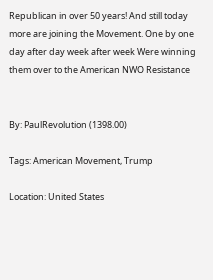Republican in over 50 years! And still today more are joining the Movement. One by one day after day week after week Were winning them over to the American NWO Resistance


By: PaulRevolution (1398.00)

Tags: American Movement, Trump

Location: United States